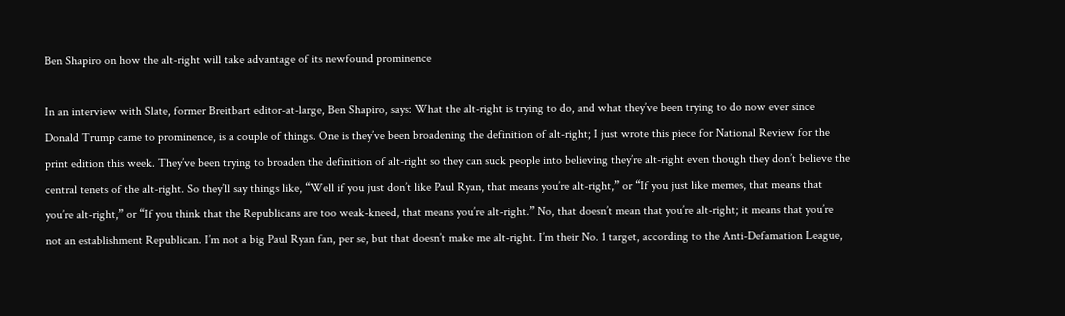Ben Shapiro on how the alt-right will take advantage of its newfound prominence

In an interview with Slate, former Breitbart editor-at-large, Ben Shapiro, says: What the alt-right is trying to do, and what they’ve been trying to do now ever since Donald Trump came to prominence, is a couple of things. One is they’ve been broadening the definition of alt-right; I just wrote this piece for National Review for the print edition this week. They’ve been trying to broaden the definition of alt-right so they can suck people into believing they’re alt-right even though they don’t believe the central tenets of the alt-right. So they’ll say things like, “Well if you just don’t like Paul Ryan, that means you’re alt-right,” or “If you just like memes, that means that you’re alt-right,” or “If you think that the Republicans are too weak-kneed, that means you’re alt-right.” No, that doesn’t mean that you’re alt-right; it means that you’re not an establishment Republican. I’m not a big Paul Ryan fan, per se, but that doesn’t make me alt-right. I’m their No. 1 target, according to the Anti-Defamation League,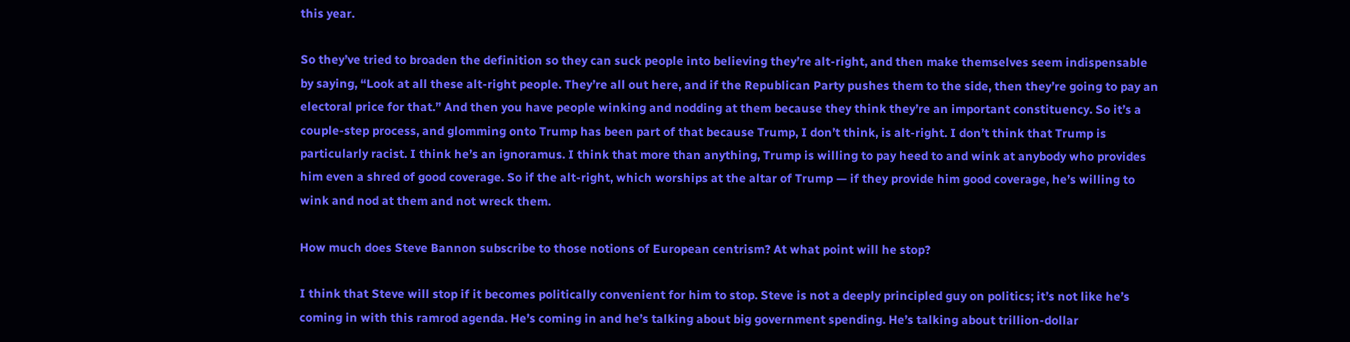this year.

So they’ve tried to broaden the definition so they can suck people into believing they’re alt-right, and then make themselves seem indispensable by saying, “Look at all these alt-right people. They’re all out here, and if the Republican Party pushes them to the side, then they’re going to pay an electoral price for that.” And then you have people winking and nodding at them because they think they’re an important constituency. So it’s a couple-step process, and glomming onto Trump has been part of that because Trump, I don’t think, is alt-right. I don’t think that Trump is particularly racist. I think he’s an ignoramus. I think that more than anything, Trump is willing to pay heed to and wink at anybody who provides him even a shred of good coverage. So if the alt-right, which worships at the altar of Trump — if they provide him good coverage, he’s willing to wink and nod at them and not wreck them.

How much does Steve Bannon subscribe to those notions of European centrism? At what point will he stop?

I think that Steve will stop if it becomes politically convenient for him to stop. Steve is not a deeply principled guy on politics; it’s not like he’s coming in with this ramrod agenda. He’s coming in and he’s talking about big government spending. He’s talking about trillion-dollar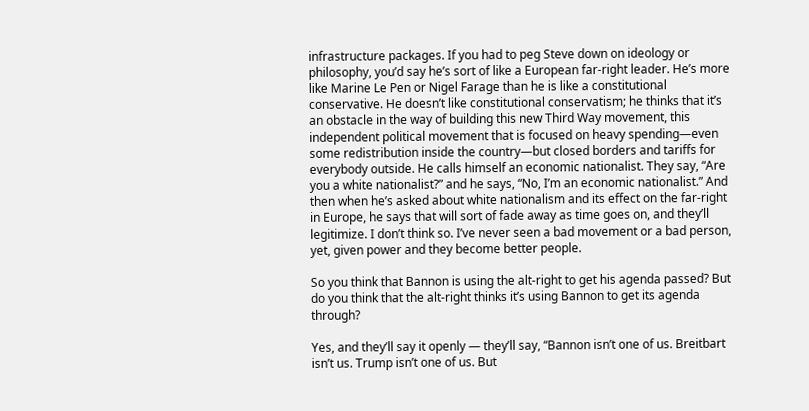infrastructure packages. If you had to peg Steve down on ideology or philosophy, you’d say he’s sort of like a European far-right leader. He’s more like Marine Le Pen or Nigel Farage than he is like a constitutional conservative. He doesn’t like constitutional conservatism; he thinks that it’s an obstacle in the way of building this new Third Way movement, this independent political movement that is focused on heavy spending—even some redistribution inside the country—but closed borders and tariffs for everybody outside. He calls himself an economic nationalist. They say, “Are you a white nationalist?” and he says, “No, I’m an economic nationalist.” And then when he’s asked about white nationalism and its effect on the far-right in Europe, he says that will sort of fade away as time goes on, and they’ll legitimize. I don’t think so. I’ve never seen a bad movement or a bad person, yet, given power and they become better people.

So you think that Bannon is using the alt-right to get his agenda passed? But do you think that the alt-right thinks it’s using Bannon to get its agenda through?

Yes, and they’ll say it openly — they’ll say, “Bannon isn’t one of us. Breitbart isn’t us. Trump isn’t one of us. But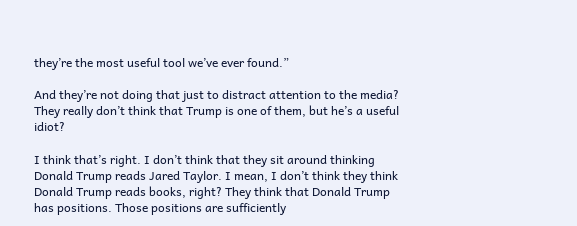they’re the most useful tool we’ve ever found.”

And they’re not doing that just to distract attention to the media? They really don’t think that Trump is one of them, but he’s a useful idiot?

I think that’s right. I don’t think that they sit around thinking Donald Trump reads Jared Taylor. I mean, I don’t think they think Donald Trump reads books, right? They think that Donald Trump has positions. Those positions are sufficiently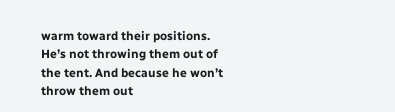warm toward their positions. He’s not throwing them out of the tent. And because he won’t throw them out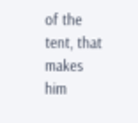of the tent, that makes him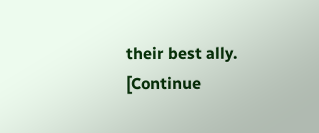their best ally. [Continue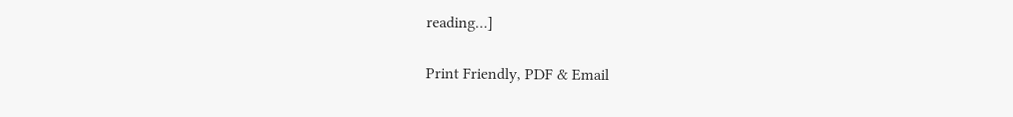reading…]

Print Friendly, PDF & Email